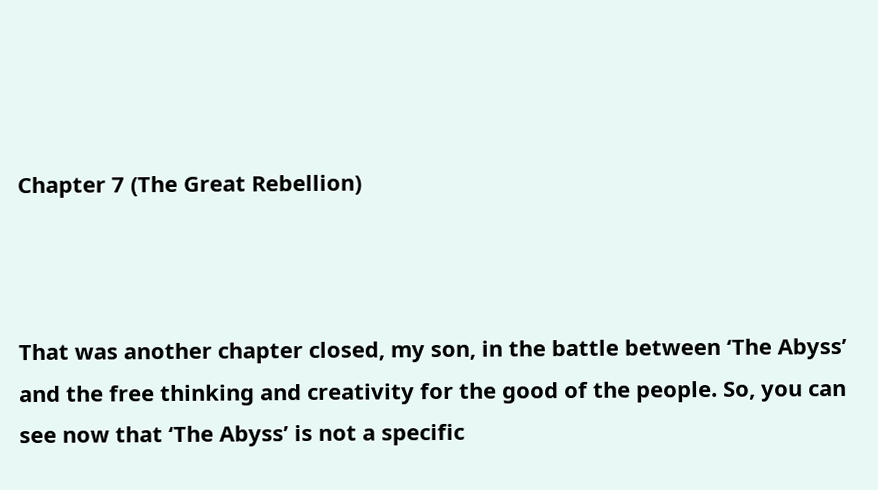Chapter 7 (The Great Rebellion)



That was another chapter closed, my son, in the battle between ‘The Abyss’ and the free thinking and creativity for the good of the people. So, you can see now that ‘The Abyss’ is not a specific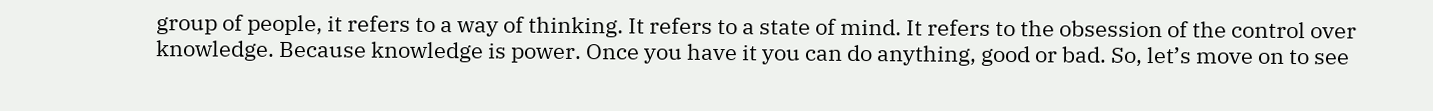group of people, it refers to a way of thinking. It refers to a state of mind. It refers to the obsession of the control over knowledge. Because knowledge is power. Once you have it you can do anything, good or bad. So, let’s move on to see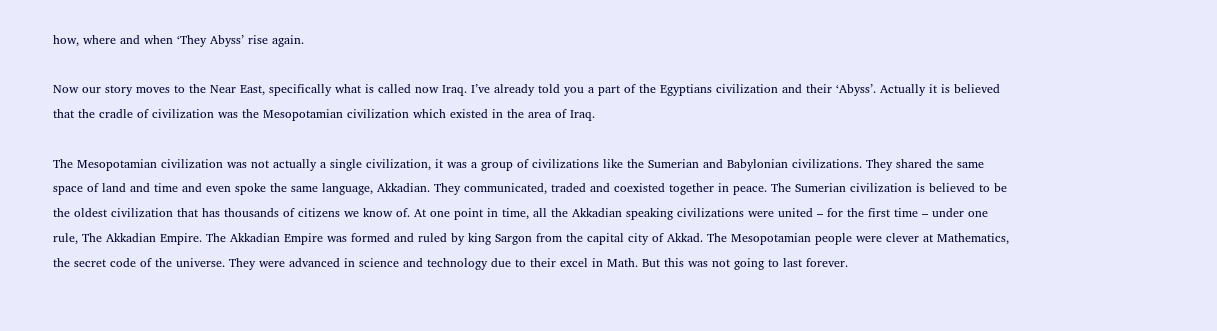how, where and when ‘They Abyss’ rise again.

Now our story moves to the Near East, specifically what is called now Iraq. I’ve already told you a part of the Egyptians civilization and their ‘Abyss’. Actually it is believed that the cradle of civilization was the Mesopotamian civilization which existed in the area of Iraq.

The Mesopotamian civilization was not actually a single civilization, it was a group of civilizations like the Sumerian and Babylonian civilizations. They shared the same space of land and time and even spoke the same language, Akkadian. They communicated, traded and coexisted together in peace. The Sumerian civilization is believed to be the oldest civilization that has thousands of citizens we know of. At one point in time, all the Akkadian speaking civilizations were united – for the first time – under one rule, The Akkadian Empire. The Akkadian Empire was formed and ruled by king Sargon from the capital city of Akkad. The Mesopotamian people were clever at Mathematics, the secret code of the universe. They were advanced in science and technology due to their excel in Math. But this was not going to last forever.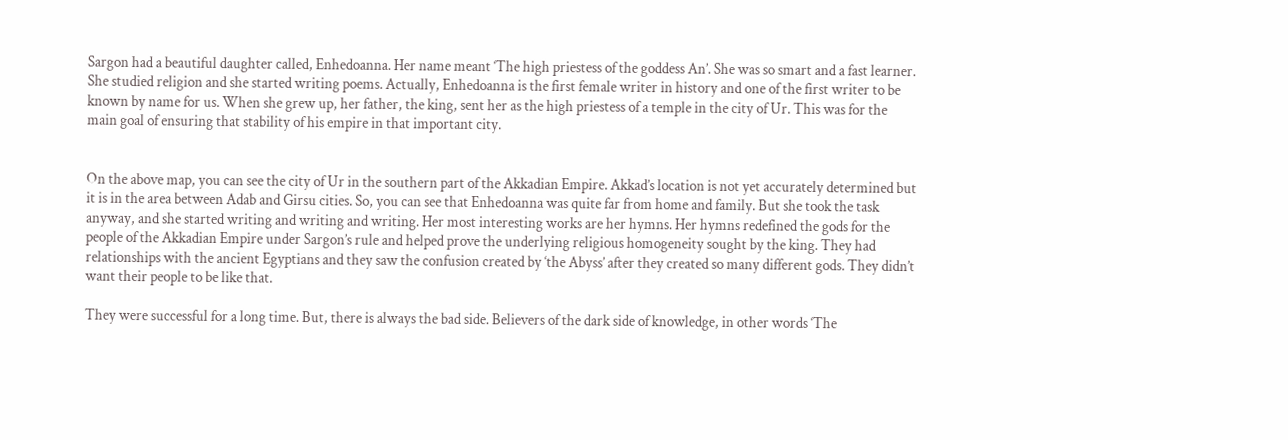Sargon had a beautiful daughter called, Enhedoanna. Her name meant ‘The high priestess of the goddess An’. She was so smart and a fast learner. She studied religion and she started writing poems. Actually, Enhedoanna is the first female writer in history and one of the first writer to be known by name for us. When she grew up, her father, the king, sent her as the high priestess of a temple in the city of Ur. This was for the main goal of ensuring that stability of his empire in that important city.


On the above map, you can see the city of Ur in the southern part of the Akkadian Empire. Akkad’s location is not yet accurately determined but it is in the area between Adab and Girsu cities. So, you can see that Enhedoanna was quite far from home and family. But she took the task anyway, and she started writing and writing and writing. Her most interesting works are her hymns. Her hymns redefined the gods for the people of the Akkadian Empire under Sargon’s rule and helped prove the underlying religious homogeneity sought by the king. They had relationships with the ancient Egyptians and they saw the confusion created by ‘the Abyss’ after they created so many different gods. They didn’t want their people to be like that.

They were successful for a long time. But, there is always the bad side. Believers of the dark side of knowledge, in other words ‘The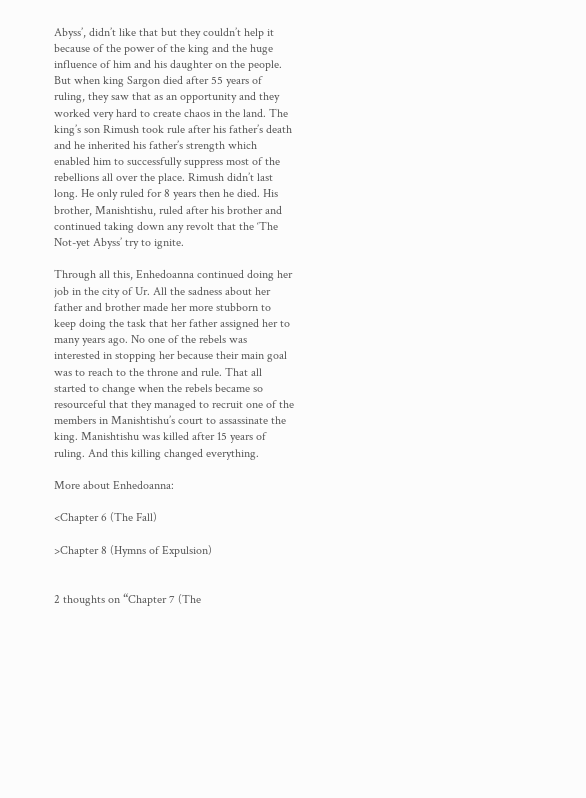Abyss’, didn’t like that but they couldn’t help it because of the power of the king and the huge influence of him and his daughter on the people. But when king Sargon died after 55 years of ruling, they saw that as an opportunity and they worked very hard to create chaos in the land. The king’s son Rimush took rule after his father’s death and he inherited his father’s strength which enabled him to successfully suppress most of the rebellions all over the place. Rimush didn’t last long. He only ruled for 8 years then he died. His brother, Manishtishu, ruled after his brother and continued taking down any revolt that the ‘The Not-yet Abyss’ try to ignite.

Through all this, Enhedoanna continued doing her job in the city of Ur. All the sadness about her father and brother made her more stubborn to keep doing the task that her father assigned her to many years ago. No one of the rebels was interested in stopping her because their main goal was to reach to the throne and rule. That all started to change when the rebels became so resourceful that they managed to recruit one of the members in Manishtishu’s court to assassinate the king. Manishtishu was killed after 15 years of ruling. And this killing changed everything.

More about Enhedoanna:

<Chapter 6 (The Fall)

>Chapter 8 (Hymns of Expulsion)


2 thoughts on “Chapter 7 (The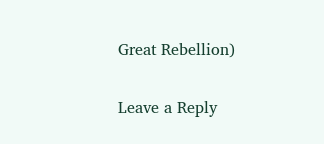Great Rebellion)

Leave a Reply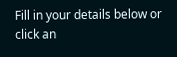Fill in your details below or click an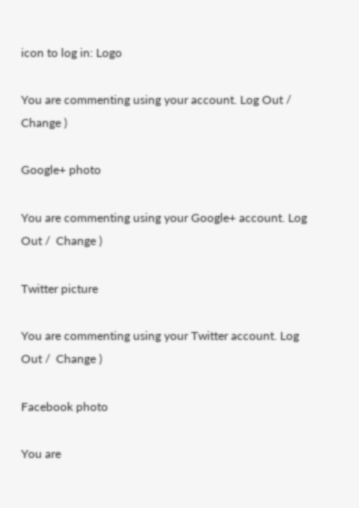icon to log in: Logo

You are commenting using your account. Log Out /  Change )

Google+ photo

You are commenting using your Google+ account. Log Out /  Change )

Twitter picture

You are commenting using your Twitter account. Log Out /  Change )

Facebook photo

You are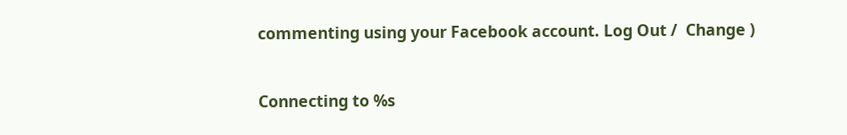commenting using your Facebook account. Log Out /  Change )


Connecting to %s